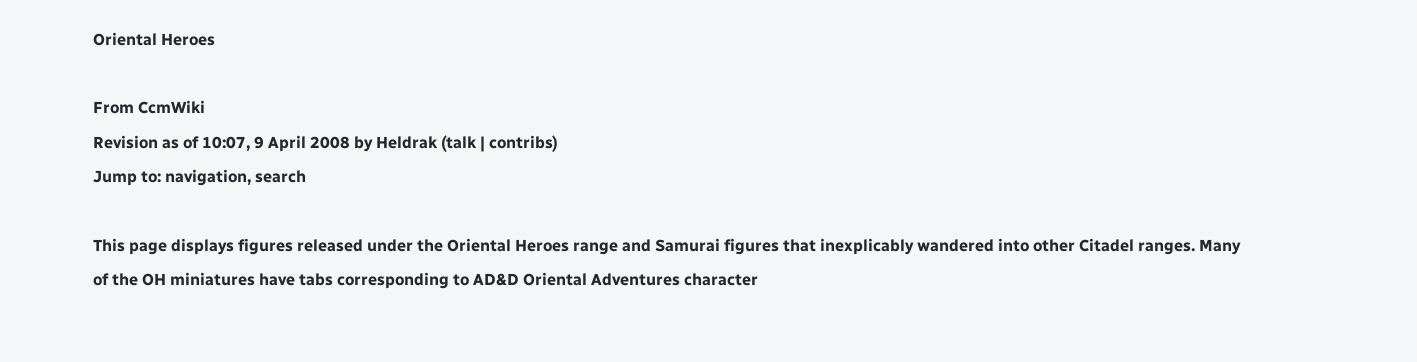Oriental Heroes

From CcmWiki
Revision as of 10:07, 9 April 2008 by Heldrak (talk | contribs)
Jump to: navigation, search

This page displays figures released under the Oriental Heroes range and Samurai figures that inexplicably wandered into other Citadel ranges. Many of the OH miniatures have tabs corresponding to AD&D Oriental Adventures character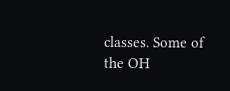classes. Some of the OH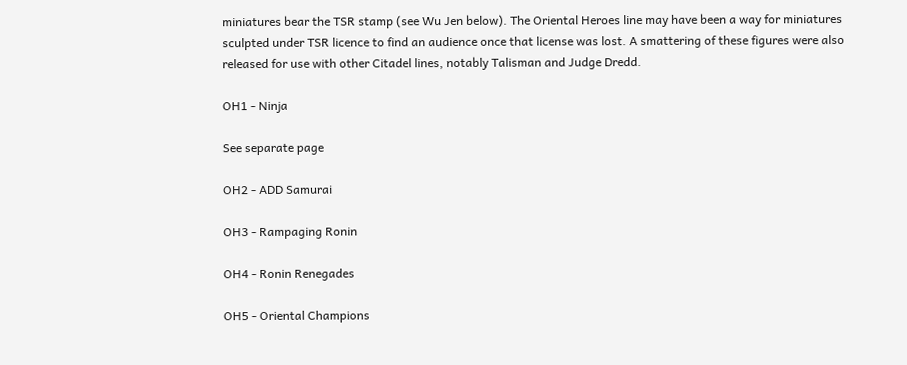miniatures bear the TSR stamp (see Wu Jen below). The Oriental Heroes line may have been a way for miniatures sculpted under TSR licence to find an audience once that license was lost. A smattering of these figures were also released for use with other Citadel lines, notably Talisman and Judge Dredd.

OH1 - Ninja

See separate page

OH2 - ADD Samurai

OH3 - Rampaging Ronin

OH4 - Ronin Renegades

OH5 - Oriental Champions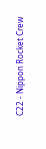C22 - Nippon Rocket Crew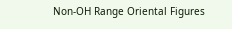Non-OH Range Oriental Figures